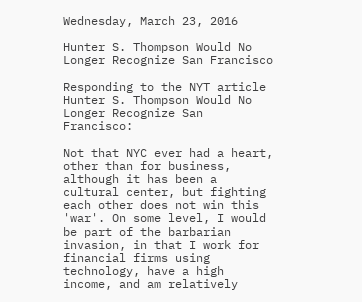Wednesday, March 23, 2016

Hunter S. Thompson Would No Longer Recognize San Francisco

Responding to the NYT article Hunter S. Thompson Would No Longer Recognize San Francisco:

Not that NYC ever had a heart, other than for business, although it has been a cultural center, but fighting each other does not win this 'war'. On some level, I would be part of the barbarian invasion, in that I work for financial firms using technology, have a high income, and am relatively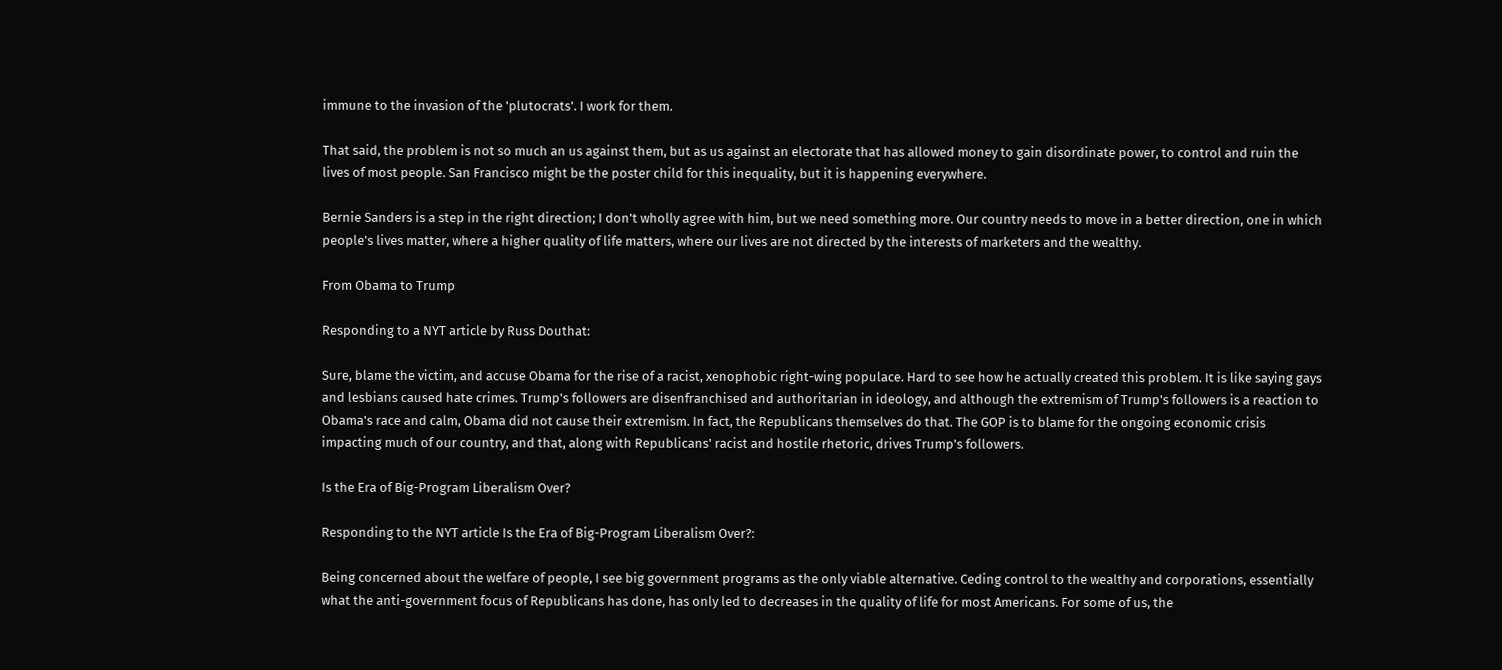immune to the invasion of the 'plutocrats'. I work for them.

That said, the problem is not so much an us against them, but as us against an electorate that has allowed money to gain disordinate power, to control and ruin the lives of most people. San Francisco might be the poster child for this inequality, but it is happening everywhere.

Bernie Sanders is a step in the right direction; I don't wholly agree with him, but we need something more. Our country needs to move in a better direction, one in which people's lives matter, where a higher quality of life matters, where our lives are not directed by the interests of marketers and the wealthy.

From Obama to Trump

Responding to a NYT article by Russ Douthat:

Sure, blame the victim, and accuse Obama for the rise of a racist, xenophobic right-wing populace. Hard to see how he actually created this problem. It is like saying gays and lesbians caused hate crimes. Trump's followers are disenfranchised and authoritarian in ideology, and although the extremism of Trump's followers is a reaction to Obama's race and calm, Obama did not cause their extremism. In fact, the Republicans themselves do that. The GOP is to blame for the ongoing economic crisis impacting much of our country, and that, along with Republicans' racist and hostile rhetoric, drives Trump's followers.

Is the Era of Big-Program Liberalism Over?

Responding to the NYT article Is the Era of Big-Program Liberalism Over?:

Being concerned about the welfare of people, I see big government programs as the only viable alternative. Ceding control to the wealthy and corporations, essentially what the anti-government focus of Republicans has done, has only led to decreases in the quality of life for most Americans. For some of us, the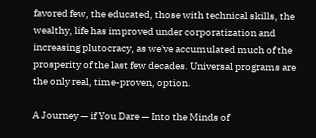favored few, the educated, those with technical skills, the wealthy, life has improved under corporatization and increasing plutocracy, as we've accumulated much of the prosperity of the last few decades. Universal programs are the only real, time-proven, option.

A Journey — if You Dare — Into the Minds of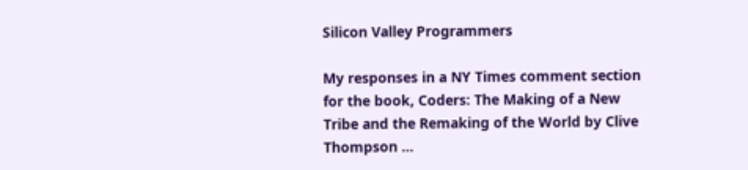Silicon Valley Programmers

My responses in a NY Times comment section for the book, Coders: The Making of a New Tribe and the Remaking of the World by Clive Thompson ...